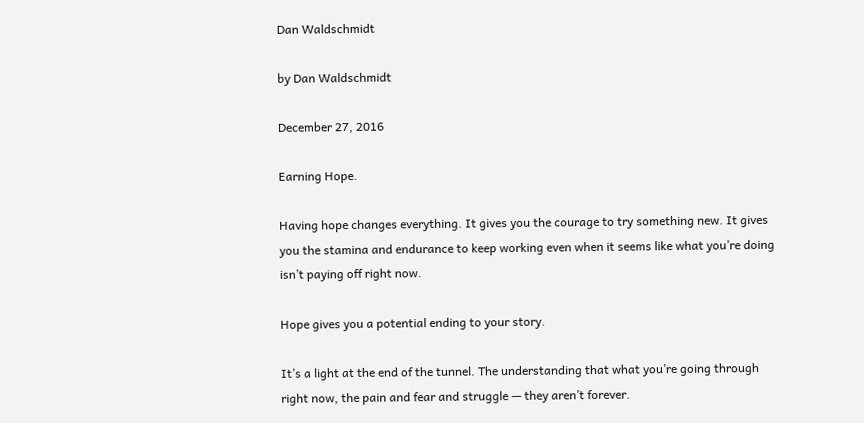Dan Waldschmidt

by Dan Waldschmidt

December 27, 2016

Earning Hope.

Having hope changes everything. It gives you the courage to try something new. It gives you the stamina and endurance to keep working even when it seems like what you’re doing isn’t paying off right now.

Hope gives you a potential ending to your story.

It’s a light at the end of the tunnel. The understanding that what you’re going through right now, the pain and fear and struggle — they aren’t forever.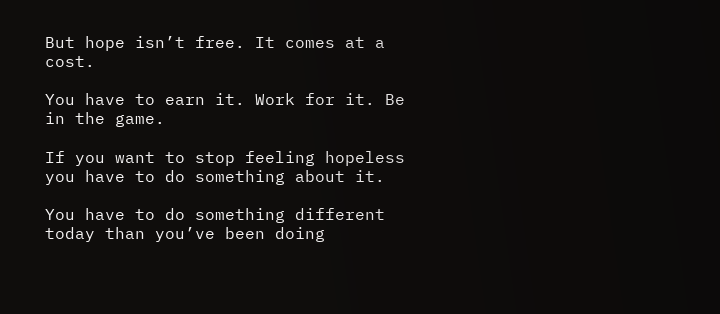But hope isn’t free. It comes at a cost.

You have to earn it. Work for it. Be in the game.

If you want to stop feeling hopeless you have to do something about it.

You have to do something different today than you’ve been doing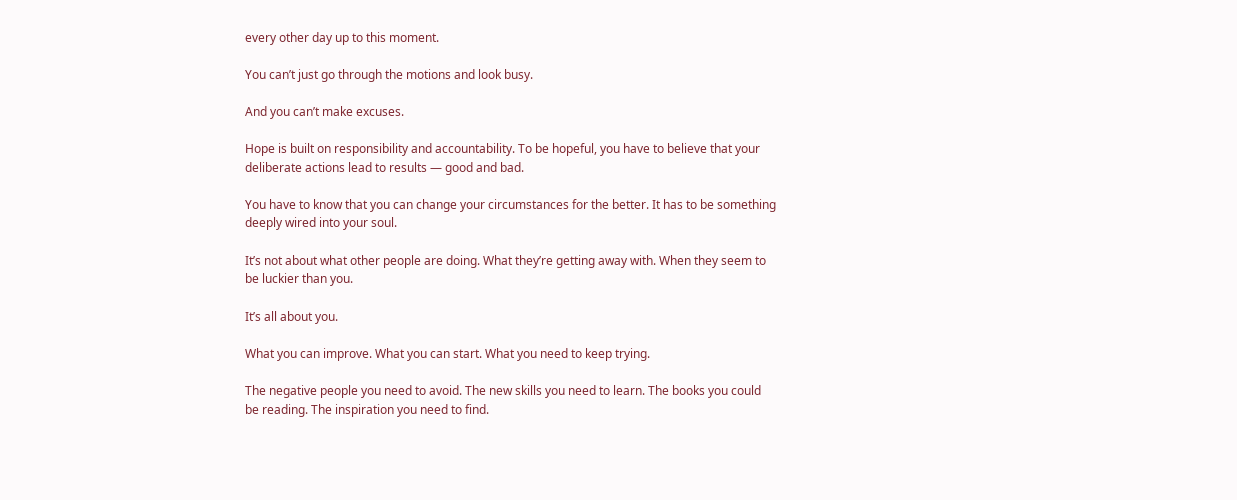every other day up to this moment.

You can’t just go through the motions and look busy.

And you can’t make excuses.

Hope is built on responsibility and accountability. To be hopeful, you have to believe that your deliberate actions lead to results — good and bad.

You have to know that you can change your circumstances for the better. It has to be something deeply wired into your soul.

It’s not about what other people are doing. What they’re getting away with. When they seem to be luckier than you.

It’s all about you.

What you can improve. What you can start. What you need to keep trying.

The negative people you need to avoid. The new skills you need to learn. The books you could be reading. The inspiration you need to find.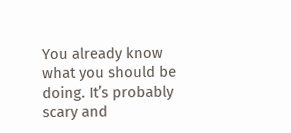You already know what you should be doing. It’s probably scary and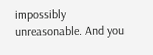impossibly unreasonable. And you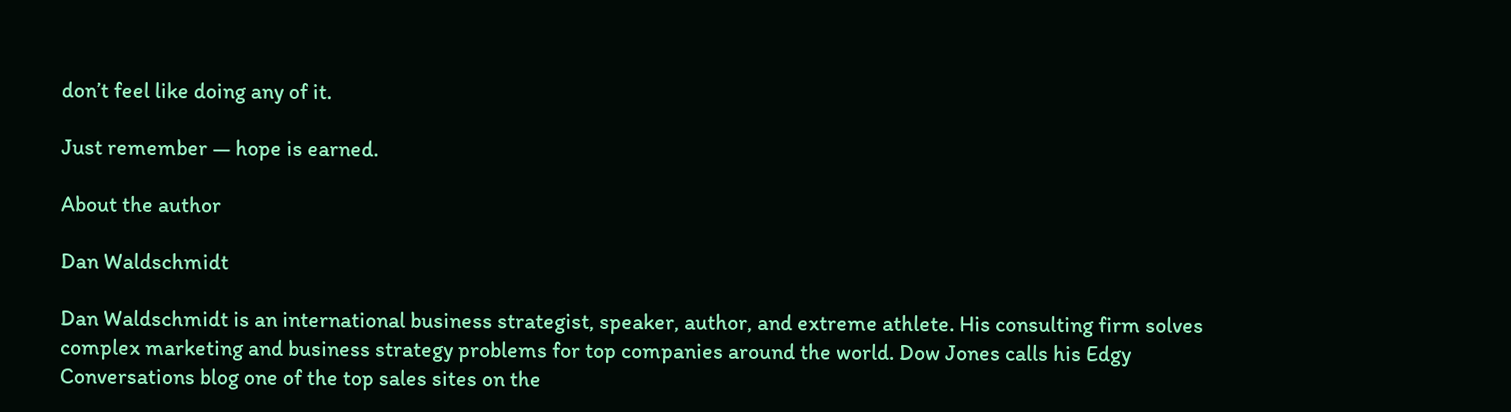don’t feel like doing any of it.

Just remember — hope is earned.

About the author

Dan Waldschmidt

Dan Waldschmidt is an international business strategist, speaker, author, and extreme athlete. His consulting firm solves complex marketing and business strategy problems for top companies around the world. Dow Jones calls his Edgy Conversations blog one of the top sales sites on the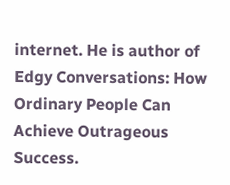internet. He is author of Edgy Conversations: How Ordinary People Can Achieve Outrageous Success.